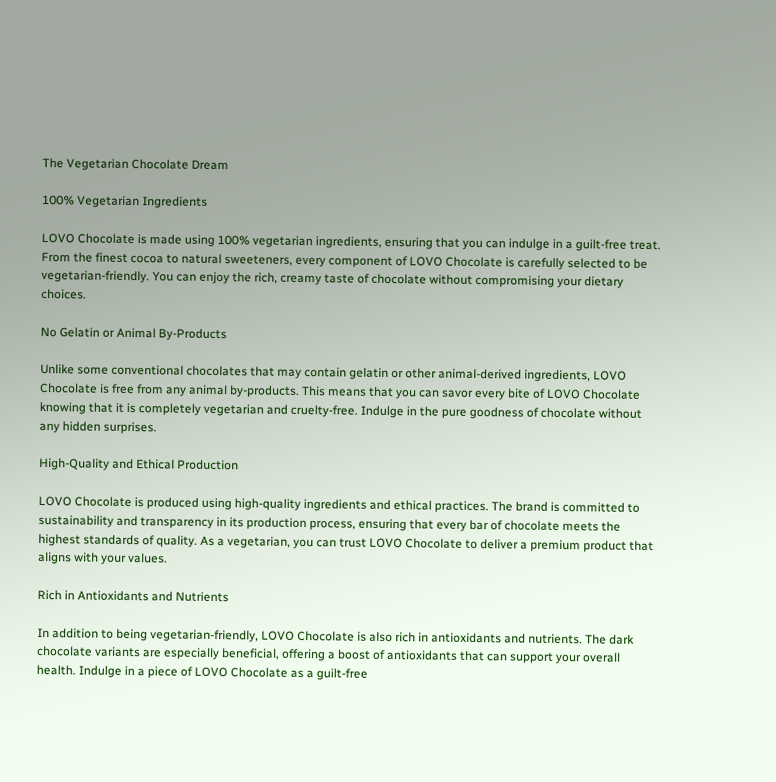The Vegetarian Chocolate Dream

100% Vegetarian Ingredients

LOVO Chocolate is made using 100% vegetarian ingredients, ensuring that you can indulge in a guilt-free treat. From the finest cocoa to natural sweeteners, every component of LOVO Chocolate is carefully selected to be vegetarian-friendly. You can enjoy the rich, creamy taste of chocolate without compromising your dietary choices.

No Gelatin or Animal By-Products

Unlike some conventional chocolates that may contain gelatin or other animal-derived ingredients, LOVO Chocolate is free from any animal by-products. This means that you can savor every bite of LOVO Chocolate knowing that it is completely vegetarian and cruelty-free. Indulge in the pure goodness of chocolate without any hidden surprises.

High-Quality and Ethical Production

LOVO Chocolate is produced using high-quality ingredients and ethical practices. The brand is committed to sustainability and transparency in its production process, ensuring that every bar of chocolate meets the highest standards of quality. As a vegetarian, you can trust LOVO Chocolate to deliver a premium product that aligns with your values.

Rich in Antioxidants and Nutrients

In addition to being vegetarian-friendly, LOVO Chocolate is also rich in antioxidants and nutrients. The dark chocolate variants are especially beneficial, offering a boost of antioxidants that can support your overall health. Indulge in a piece of LOVO Chocolate as a guilt-free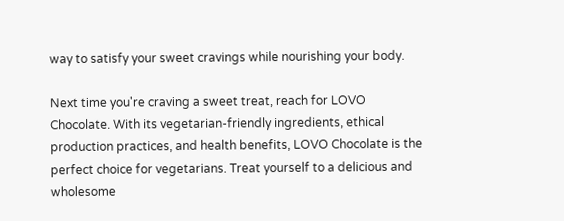way to satisfy your sweet cravings while nourishing your body.

Next time you're craving a sweet treat, reach for LOVO Chocolate. With its vegetarian-friendly ingredients, ethical production practices, and health benefits, LOVO Chocolate is the perfect choice for vegetarians. Treat yourself to a delicious and wholesome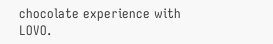chocolate experience with LOVO.